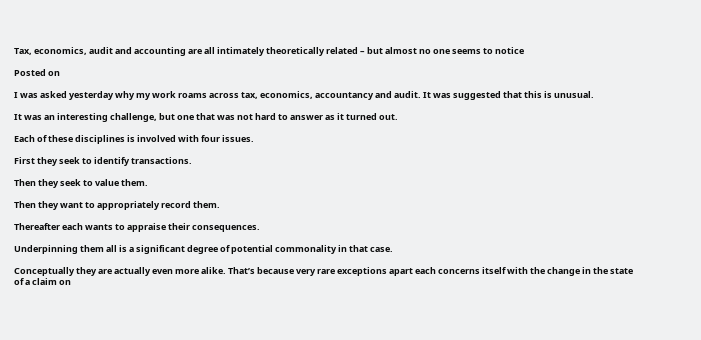Tax, economics, audit and accounting are all intimately theoretically related – but almost no one seems to notice

Posted on

I was asked yesterday why my work roams across tax, economics, accountancy and audit. It was suggested that this is unusual.

It was an interesting challenge, but one that was not hard to answer as it turned out.

Each of these disciplines is involved with four issues.

First they seek to identify transactions.

Then they seek to value them.

Then they want to appropriately record them.

Thereafter each wants to appraise their consequences.

Underpinning them all is a significant degree of potential commonality in that case.

Conceptually they are actually even more alike. That’s because very rare exceptions apart each concerns itself with the change in the state of a claim on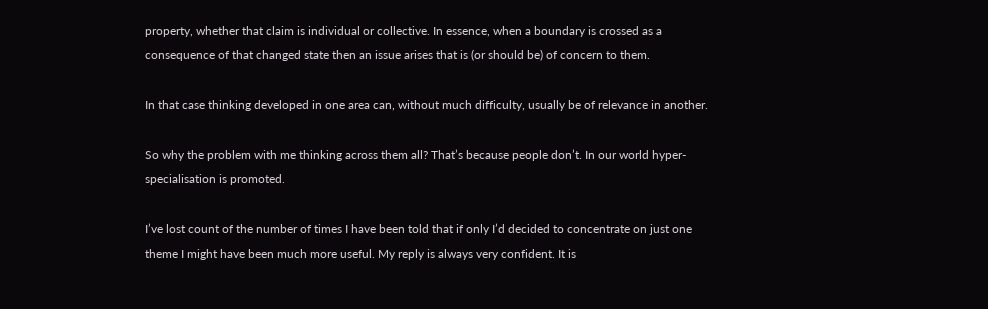property, whether that claim is individual or collective. In essence, when a boundary is crossed as a consequence of that changed state then an issue arises that is (or should be) of concern to them.

In that case thinking developed in one area can, without much difficulty, usually be of relevance in another.

So why the problem with me thinking across them all? That’s because people don’t. In our world hyper-specialisation is promoted.

I’ve lost count of the number of times I have been told that if only I’d decided to concentrate on just one theme I might have been much more useful. My reply is always very confident. It is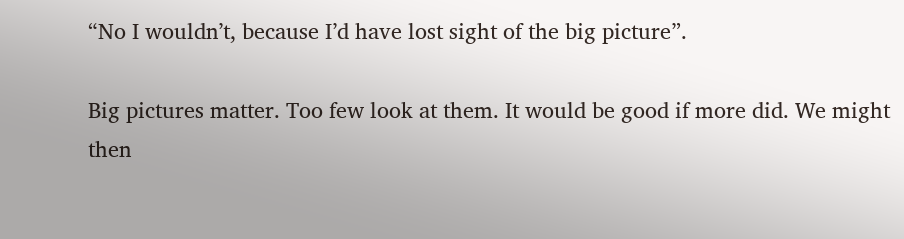“No I wouldn’t, because I’d have lost sight of the big picture”.

Big pictures matter. Too few look at them. It would be good if more did. We might then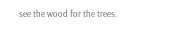see the wood for the trees.